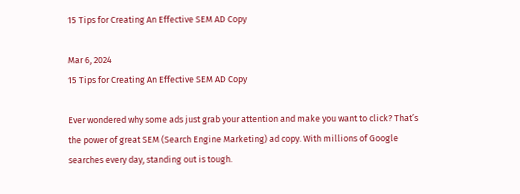15 Tips for Creating An Effective SEM AD Copy

Mar 6, 2024
15 Tips for Creating An Effective SEM AD Copy

Ever wondered why some ads just grab your attention and make you want to click? That’s the power of great SEM (Search Engine Marketing) ad copy. With millions of Google searches every day, standing out is tough.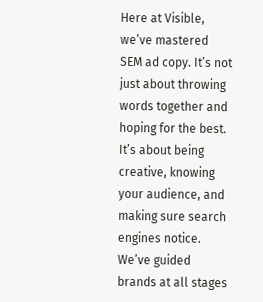Here at Visible, we’ve mastered SEM ad copy. It’s not just about throwing words together and hoping for the best. It’s about being creative, knowing your audience, and making sure search engines notice. We’ve guided brands at all stages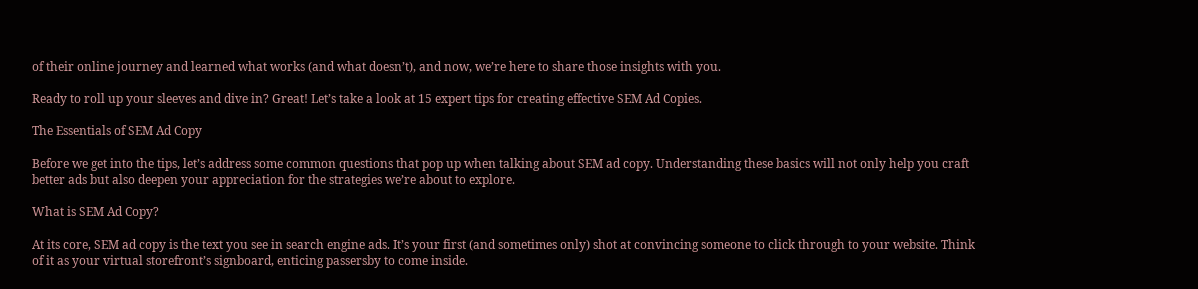of their online journey and learned what works (and what doesn’t), and now, we’re here to share those insights with you.

Ready to roll up your sleeves and dive in? Great! Let’s take a look at 15 expert tips for creating effective SEM Ad Copies.

The Essentials of SEM Ad Copy

Before we get into the tips, let’s address some common questions that pop up when talking about SEM ad copy. Understanding these basics will not only help you craft better ads but also deepen your appreciation for the strategies we’re about to explore.

What is SEM Ad Copy?

At its core, SEM ad copy is the text you see in search engine ads. It’s your first (and sometimes only) shot at convincing someone to click through to your website. Think of it as your virtual storefront’s signboard, enticing passersby to come inside.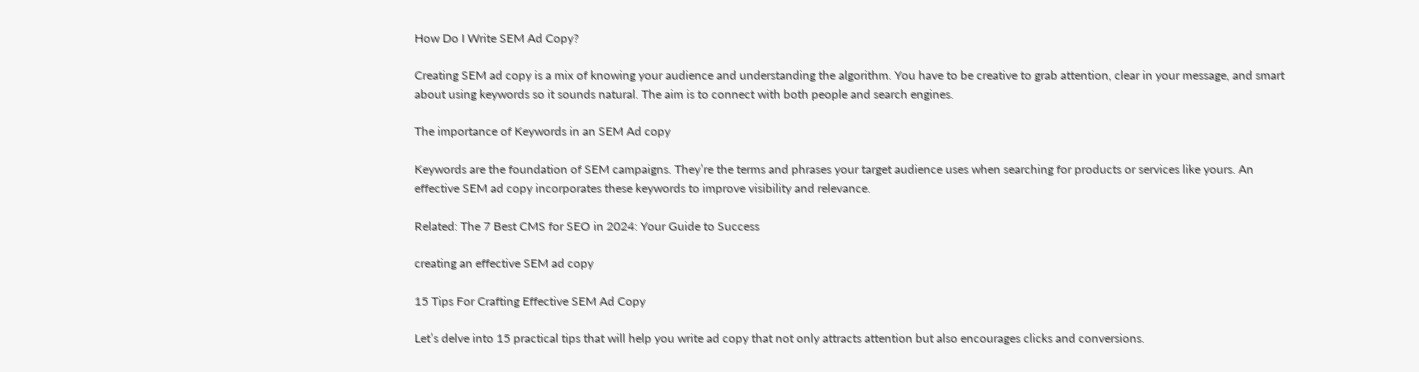How Do I Write SEM Ad Copy?

Creating SEM ad copy is a mix of knowing your audience and understanding the algorithm. You have to be creative to grab attention, clear in your message, and smart about using keywords so it sounds natural. The aim is to connect with both people and search engines.

The importance of Keywords in an SEM Ad copy

Keywords are the foundation of SEM campaigns. They’re the terms and phrases your target audience uses when searching for products or services like yours. An effective SEM ad copy incorporates these keywords to improve visibility and relevance.

Related: The 7 Best CMS for SEO in 2024: Your Guide to Success

creating an effective SEM ad copy

15 Tips For Crafting Effective SEM Ad Copy

Let’s delve into 15 practical tips that will help you write ad copy that not only attracts attention but also encourages clicks and conversions.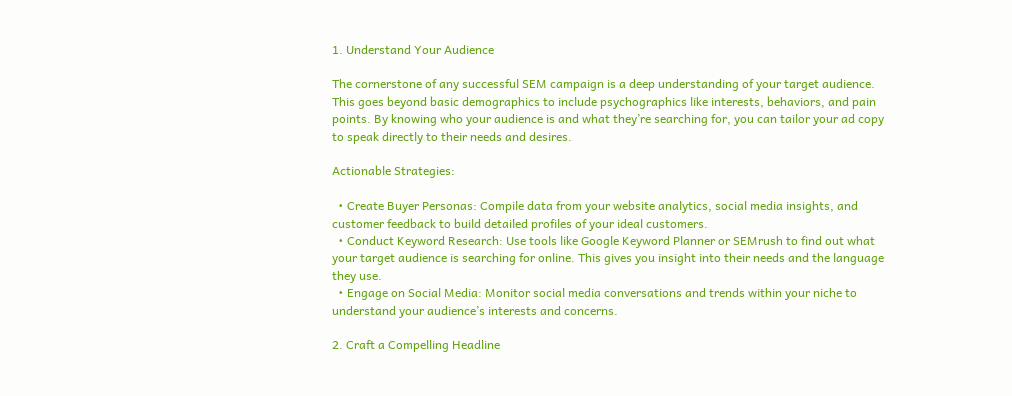1. Understand Your Audience

The cornerstone of any successful SEM campaign is a deep understanding of your target audience. This goes beyond basic demographics to include psychographics like interests, behaviors, and pain points. By knowing who your audience is and what they’re searching for, you can tailor your ad copy to speak directly to their needs and desires.

Actionable Strategies:

  • Create Buyer Personas: Compile data from your website analytics, social media insights, and customer feedback to build detailed profiles of your ideal customers.
  • Conduct Keyword Research: Use tools like Google Keyword Planner or SEMrush to find out what your target audience is searching for online. This gives you insight into their needs and the language they use.
  • Engage on Social Media: Monitor social media conversations and trends within your niche to understand your audience’s interests and concerns.

2. Craft a Compelling Headline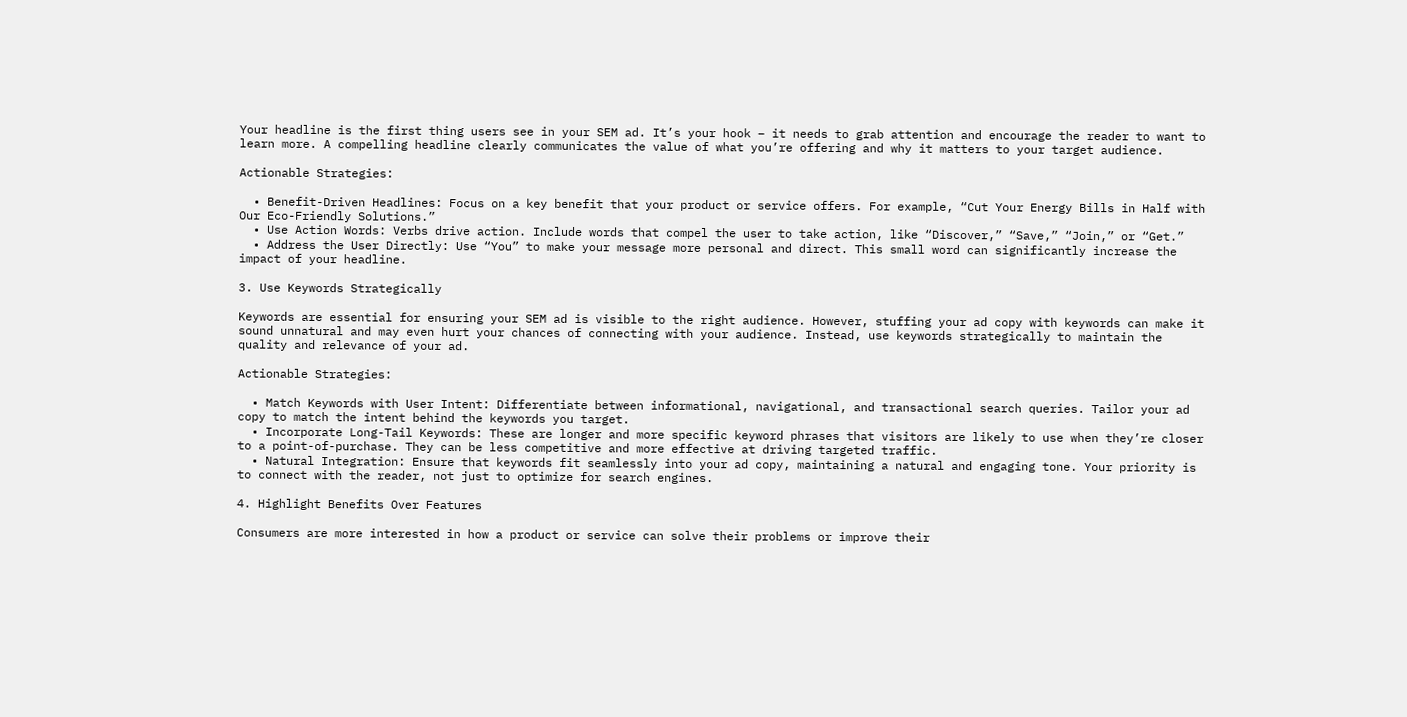Your headline is the first thing users see in your SEM ad. It’s your hook – it needs to grab attention and encourage the reader to want to learn more. A compelling headline clearly communicates the value of what you’re offering and why it matters to your target audience.

Actionable Strategies:

  • Benefit-Driven Headlines: Focus on a key benefit that your product or service offers. For example, “Cut Your Energy Bills in Half with Our Eco-Friendly Solutions.”
  • Use Action Words: Verbs drive action. Include words that compel the user to take action, like “Discover,” “Save,” “Join,” or “Get.”
  • Address the User Directly: Use “You” to make your message more personal and direct. This small word can significantly increase the impact of your headline.

3. Use Keywords Strategically

Keywords are essential for ensuring your SEM ad is visible to the right audience. However, stuffing your ad copy with keywords can make it sound unnatural and may even hurt your chances of connecting with your audience. Instead, use keywords strategically to maintain the quality and relevance of your ad.

Actionable Strategies:

  • Match Keywords with User Intent: Differentiate between informational, navigational, and transactional search queries. Tailor your ad copy to match the intent behind the keywords you target.
  • Incorporate Long-Tail Keywords: These are longer and more specific keyword phrases that visitors are likely to use when they’re closer to a point-of-purchase. They can be less competitive and more effective at driving targeted traffic.
  • Natural Integration: Ensure that keywords fit seamlessly into your ad copy, maintaining a natural and engaging tone. Your priority is to connect with the reader, not just to optimize for search engines.

4. Highlight Benefits Over Features

Consumers are more interested in how a product or service can solve their problems or improve their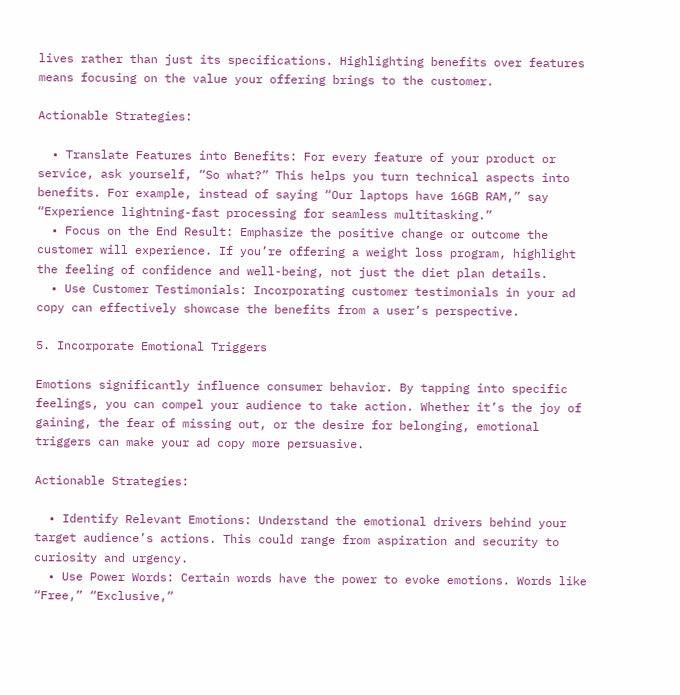lives rather than just its specifications. Highlighting benefits over features means focusing on the value your offering brings to the customer.

Actionable Strategies:

  • Translate Features into Benefits: For every feature of your product or service, ask yourself, “So what?” This helps you turn technical aspects into benefits. For example, instead of saying “Our laptops have 16GB RAM,” say “Experience lightning-fast processing for seamless multitasking.”
  • Focus on the End Result: Emphasize the positive change or outcome the customer will experience. If you’re offering a weight loss program, highlight the feeling of confidence and well-being, not just the diet plan details.
  • Use Customer Testimonials: Incorporating customer testimonials in your ad copy can effectively showcase the benefits from a user’s perspective.

5. Incorporate Emotional Triggers

Emotions significantly influence consumer behavior. By tapping into specific feelings, you can compel your audience to take action. Whether it’s the joy of gaining, the fear of missing out, or the desire for belonging, emotional triggers can make your ad copy more persuasive.

Actionable Strategies:

  • Identify Relevant Emotions: Understand the emotional drivers behind your target audience’s actions. This could range from aspiration and security to curiosity and urgency.
  • Use Power Words: Certain words have the power to evoke emotions. Words like “Free,” “Exclusive,”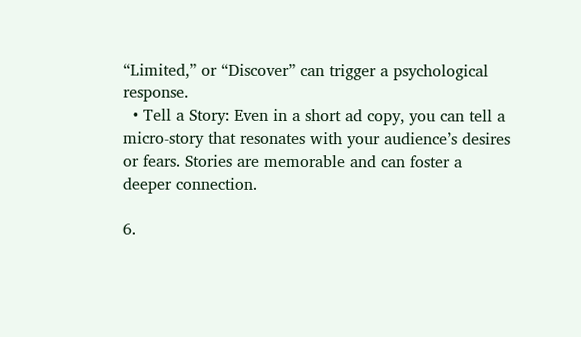“Limited,” or “Discover” can trigger a psychological response.
  • Tell a Story: Even in a short ad copy, you can tell a micro-story that resonates with your audience’s desires or fears. Stories are memorable and can foster a deeper connection.

6.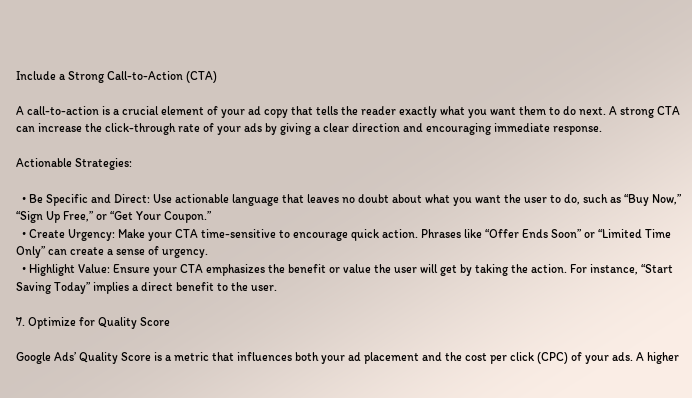Include a Strong Call-to-Action (CTA)

A call-to-action is a crucial element of your ad copy that tells the reader exactly what you want them to do next. A strong CTA can increase the click-through rate of your ads by giving a clear direction and encouraging immediate response.

Actionable Strategies:

  • Be Specific and Direct: Use actionable language that leaves no doubt about what you want the user to do, such as “Buy Now,” “Sign Up Free,” or “Get Your Coupon.”
  • Create Urgency: Make your CTA time-sensitive to encourage quick action. Phrases like “Offer Ends Soon” or “Limited Time Only” can create a sense of urgency.
  • Highlight Value: Ensure your CTA emphasizes the benefit or value the user will get by taking the action. For instance, “Start Saving Today” implies a direct benefit to the user.

7. Optimize for Quality Score

Google Ads’ Quality Score is a metric that influences both your ad placement and the cost per click (CPC) of your ads. A higher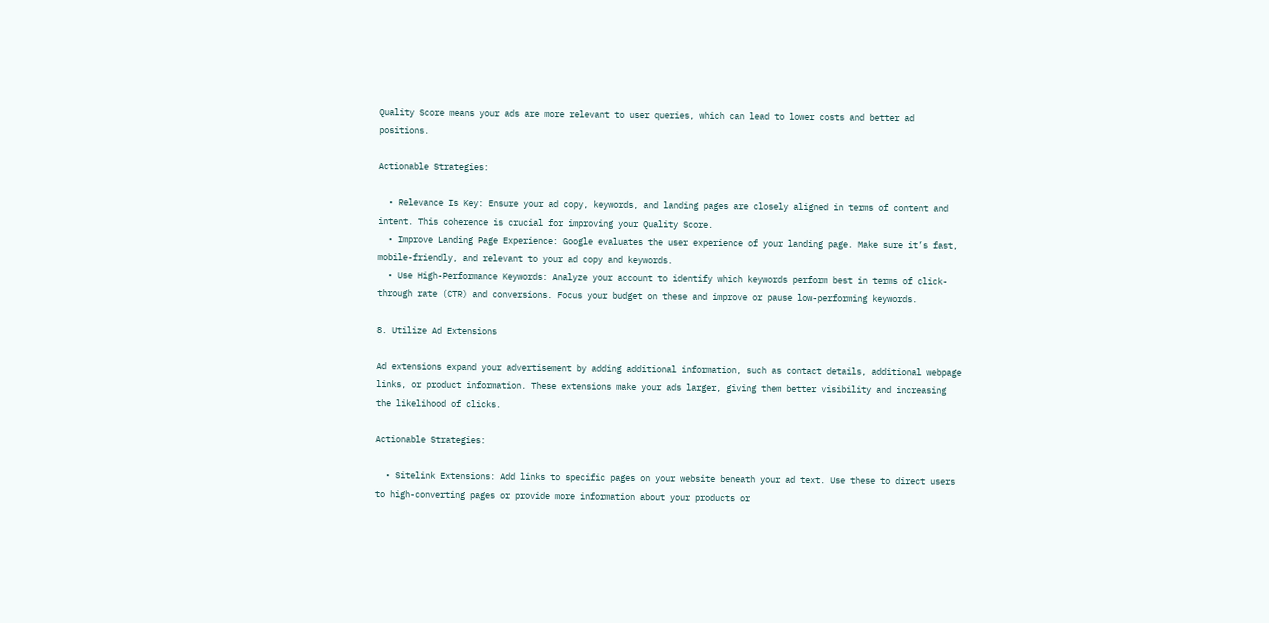Quality Score means your ads are more relevant to user queries, which can lead to lower costs and better ad positions.

Actionable Strategies:

  • Relevance Is Key: Ensure your ad copy, keywords, and landing pages are closely aligned in terms of content and intent. This coherence is crucial for improving your Quality Score.
  • Improve Landing Page Experience: Google evaluates the user experience of your landing page. Make sure it’s fast, mobile-friendly, and relevant to your ad copy and keywords.
  • Use High-Performance Keywords: Analyze your account to identify which keywords perform best in terms of click-through rate (CTR) and conversions. Focus your budget on these and improve or pause low-performing keywords.

8. Utilize Ad Extensions

Ad extensions expand your advertisement by adding additional information, such as contact details, additional webpage links, or product information. These extensions make your ads larger, giving them better visibility and increasing the likelihood of clicks.

Actionable Strategies:

  • Sitelink Extensions: Add links to specific pages on your website beneath your ad text. Use these to direct users to high-converting pages or provide more information about your products or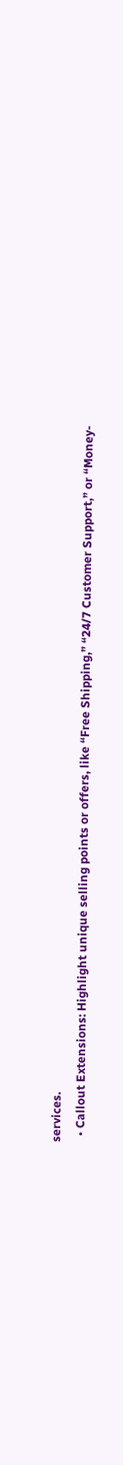services.
  • Callout Extensions: Highlight unique selling points or offers, like “Free Shipping,” “24/7 Customer Support,” or “Money-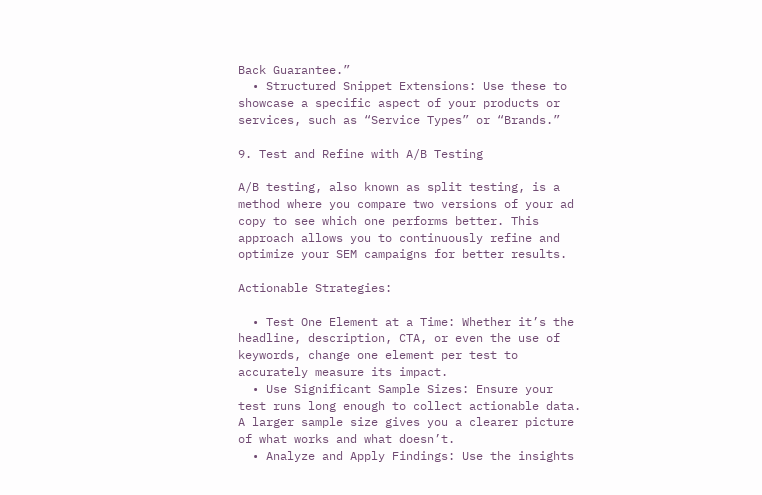Back Guarantee.”
  • Structured Snippet Extensions: Use these to showcase a specific aspect of your products or services, such as “Service Types” or “Brands.”

9. Test and Refine with A/B Testing

A/B testing, also known as split testing, is a method where you compare two versions of your ad copy to see which one performs better. This approach allows you to continuously refine and optimize your SEM campaigns for better results.

Actionable Strategies:

  • Test One Element at a Time: Whether it’s the headline, description, CTA, or even the use of keywords, change one element per test to accurately measure its impact.
  • Use Significant Sample Sizes: Ensure your test runs long enough to collect actionable data. A larger sample size gives you a clearer picture of what works and what doesn’t.
  • Analyze and Apply Findings: Use the insights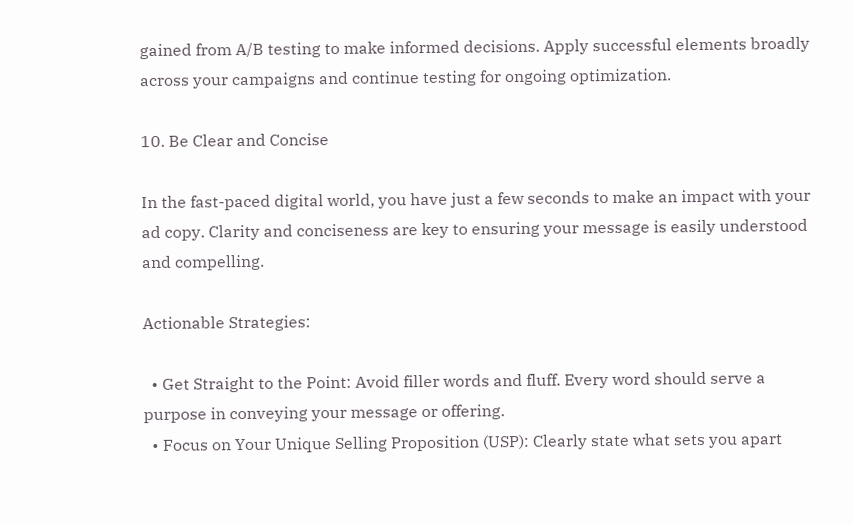gained from A/B testing to make informed decisions. Apply successful elements broadly across your campaigns and continue testing for ongoing optimization.

10. Be Clear and Concise

In the fast-paced digital world, you have just a few seconds to make an impact with your ad copy. Clarity and conciseness are key to ensuring your message is easily understood and compelling.

Actionable Strategies:

  • Get Straight to the Point: Avoid filler words and fluff. Every word should serve a purpose in conveying your message or offering.
  • Focus on Your Unique Selling Proposition (USP): Clearly state what sets you apart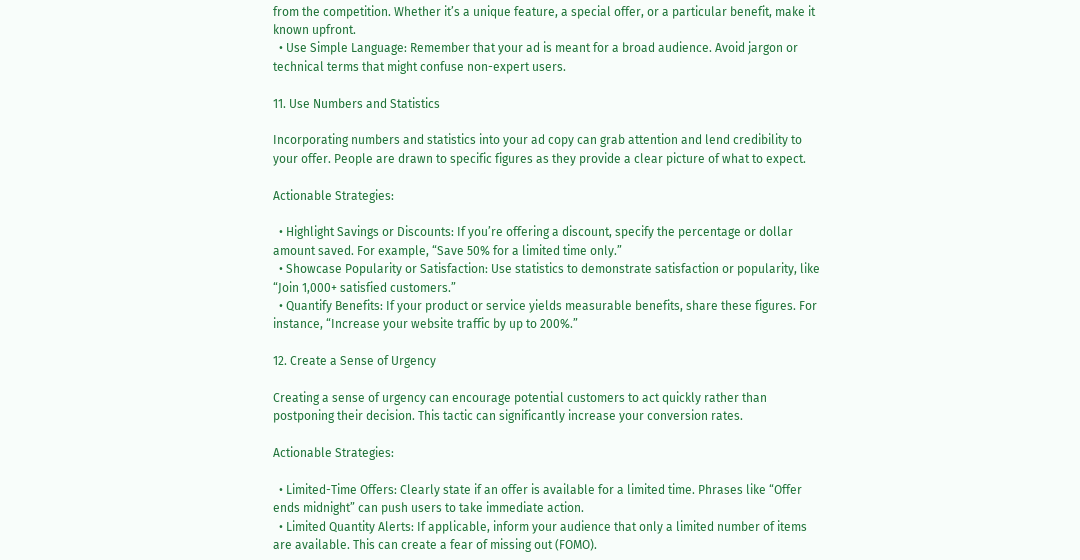from the competition. Whether it’s a unique feature, a special offer, or a particular benefit, make it known upfront.
  • Use Simple Language: Remember that your ad is meant for a broad audience. Avoid jargon or technical terms that might confuse non-expert users.

11. Use Numbers and Statistics

Incorporating numbers and statistics into your ad copy can grab attention and lend credibility to your offer. People are drawn to specific figures as they provide a clear picture of what to expect.

Actionable Strategies:

  • Highlight Savings or Discounts: If you’re offering a discount, specify the percentage or dollar amount saved. For example, “Save 50% for a limited time only.”
  • Showcase Popularity or Satisfaction: Use statistics to demonstrate satisfaction or popularity, like “Join 1,000+ satisfied customers.”
  • Quantify Benefits: If your product or service yields measurable benefits, share these figures. For instance, “Increase your website traffic by up to 200%.”

12. Create a Sense of Urgency

Creating a sense of urgency can encourage potential customers to act quickly rather than postponing their decision. This tactic can significantly increase your conversion rates.

Actionable Strategies:

  • Limited-Time Offers: Clearly state if an offer is available for a limited time. Phrases like “Offer ends midnight” can push users to take immediate action.
  • Limited Quantity Alerts: If applicable, inform your audience that only a limited number of items are available. This can create a fear of missing out (FOMO).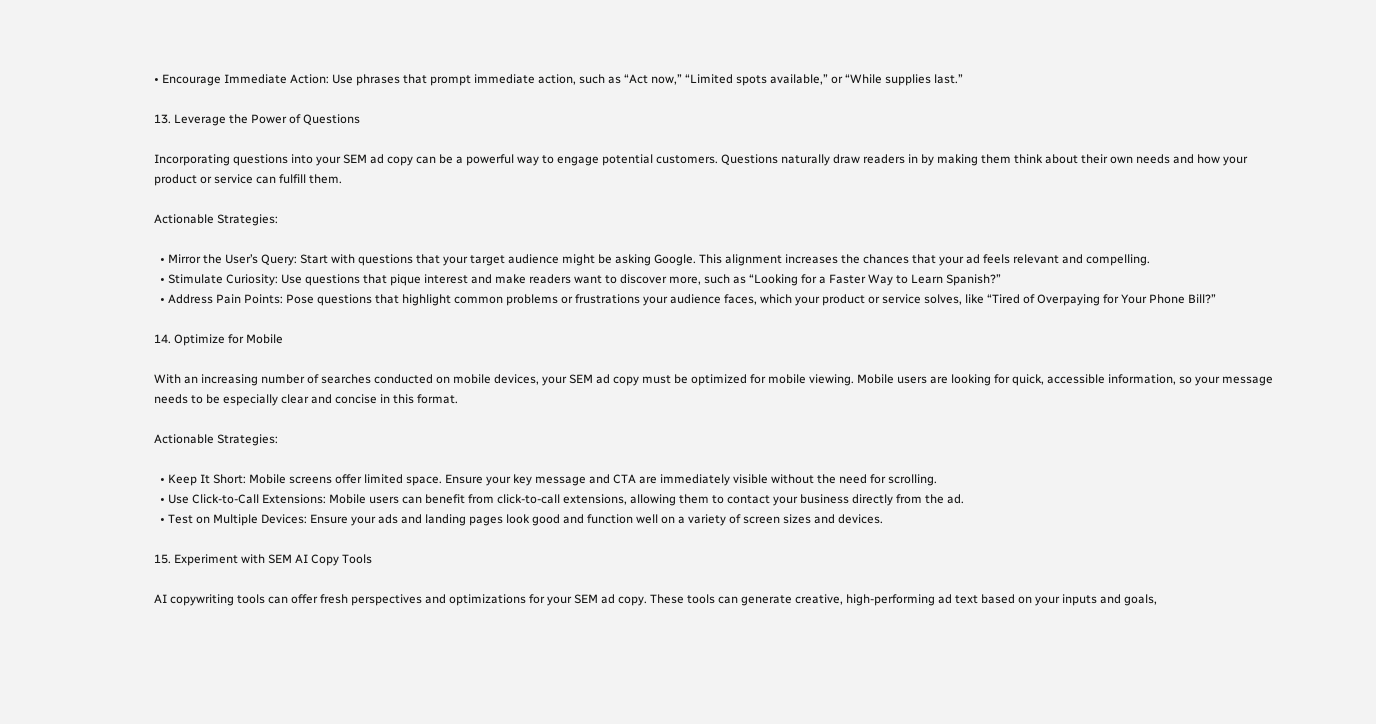• Encourage Immediate Action: Use phrases that prompt immediate action, such as “Act now,” “Limited spots available,” or “While supplies last.”

13. Leverage the Power of Questions

Incorporating questions into your SEM ad copy can be a powerful way to engage potential customers. Questions naturally draw readers in by making them think about their own needs and how your product or service can fulfill them.

Actionable Strategies:

  • Mirror the User’s Query: Start with questions that your target audience might be asking Google. This alignment increases the chances that your ad feels relevant and compelling.
  • Stimulate Curiosity: Use questions that pique interest and make readers want to discover more, such as “Looking for a Faster Way to Learn Spanish?”
  • Address Pain Points: Pose questions that highlight common problems or frustrations your audience faces, which your product or service solves, like “Tired of Overpaying for Your Phone Bill?”

14. Optimize for Mobile

With an increasing number of searches conducted on mobile devices, your SEM ad copy must be optimized for mobile viewing. Mobile users are looking for quick, accessible information, so your message needs to be especially clear and concise in this format.

Actionable Strategies:

  • Keep It Short: Mobile screens offer limited space. Ensure your key message and CTA are immediately visible without the need for scrolling.
  • Use Click-to-Call Extensions: Mobile users can benefit from click-to-call extensions, allowing them to contact your business directly from the ad.
  • Test on Multiple Devices: Ensure your ads and landing pages look good and function well on a variety of screen sizes and devices.

15. Experiment with SEM AI Copy Tools

AI copywriting tools can offer fresh perspectives and optimizations for your SEM ad copy. These tools can generate creative, high-performing ad text based on your inputs and goals,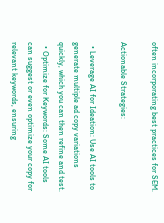often incorporating best practices for SEM.

Actionable Strategies:

  • Leverage AI for Ideation: Use AI tools to generate multiple ad copy variations quickly, which you can then refine and test.
  • Optimize for Keywords: Some AI tools can suggest or even optimize your copy for relevant keywords, ensuring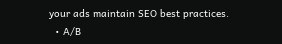your ads maintain SEO best practices.
  • A/B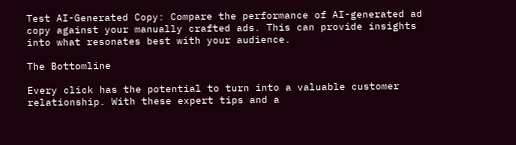Test AI-Generated Copy: Compare the performance of AI-generated ad copy against your manually crafted ads. This can provide insights into what resonates best with your audience.

The Bottomline

Every click has the potential to turn into a valuable customer relationship. With these expert tips and a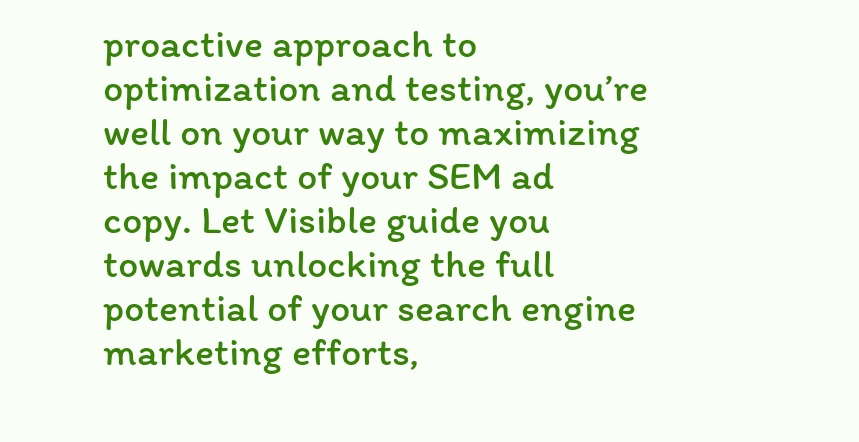proactive approach to optimization and testing, you’re well on your way to maximizing the impact of your SEM ad copy. Let Visible guide you towards unlocking the full potential of your search engine marketing efforts,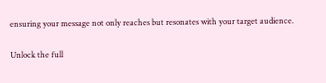ensuring your message not only reaches but resonates with your target audience.

Unlock the full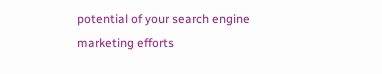potential of your search engine marketing efforts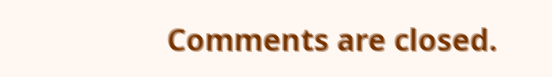Comments are closed.